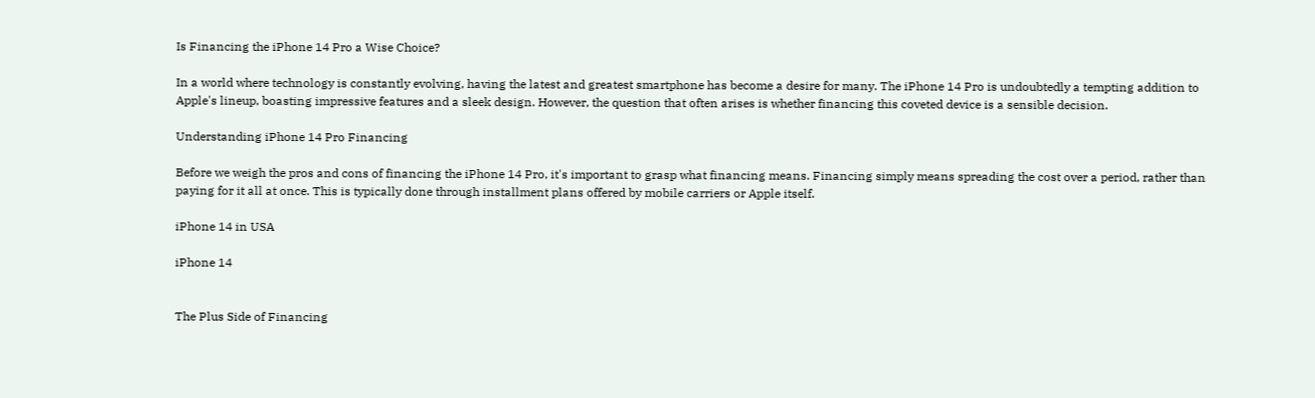Is Financing the iPhone 14 Pro a Wise Choice?

In a world where technology is constantly evolving, having the latest and greatest smartphone has become a desire for many. The iPhone 14 Pro is undoubtedly a tempting addition to Apple's lineup, boasting impressive features and a sleek design. However, the question that often arises is whether financing this coveted device is a sensible decision.

Understanding iPhone 14 Pro Financing

Before we weigh the pros and cons of financing the iPhone 14 Pro, it's important to grasp what financing means. Financing simply means spreading the cost over a period, rather than paying for it all at once. This is typically done through installment plans offered by mobile carriers or Apple itself.

iPhone 14 in USA

iPhone 14


The Plus Side of Financing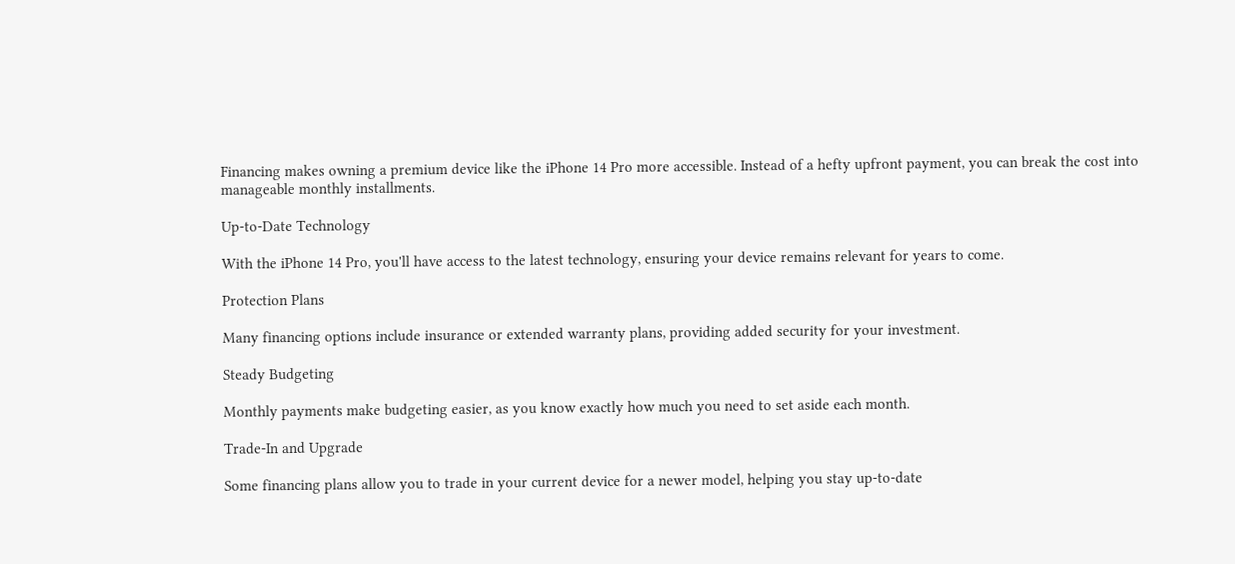Financing makes owning a premium device like the iPhone 14 Pro more accessible. Instead of a hefty upfront payment, you can break the cost into manageable monthly installments.

Up-to-Date Technology

With the iPhone 14 Pro, you'll have access to the latest technology, ensuring your device remains relevant for years to come.

Protection Plans

Many financing options include insurance or extended warranty plans, providing added security for your investment.

Steady Budgeting

Monthly payments make budgeting easier, as you know exactly how much you need to set aside each month.

Trade-In and Upgrade

Some financing plans allow you to trade in your current device for a newer model, helping you stay up-to-date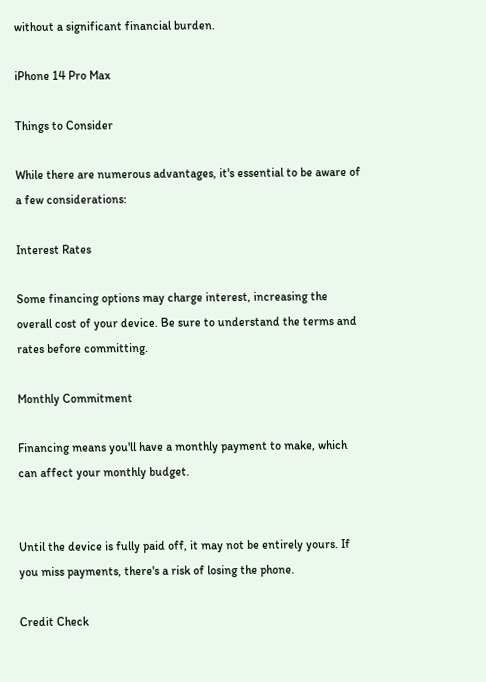without a significant financial burden.

iPhone 14 Pro Max

Things to Consider

While there are numerous advantages, it's essential to be aware of a few considerations:

Interest Rates

Some financing options may charge interest, increasing the overall cost of your device. Be sure to understand the terms and rates before committing.

Monthly Commitment

Financing means you'll have a monthly payment to make, which can affect your monthly budget.


Until the device is fully paid off, it may not be entirely yours. If you miss payments, there's a risk of losing the phone.

Credit Check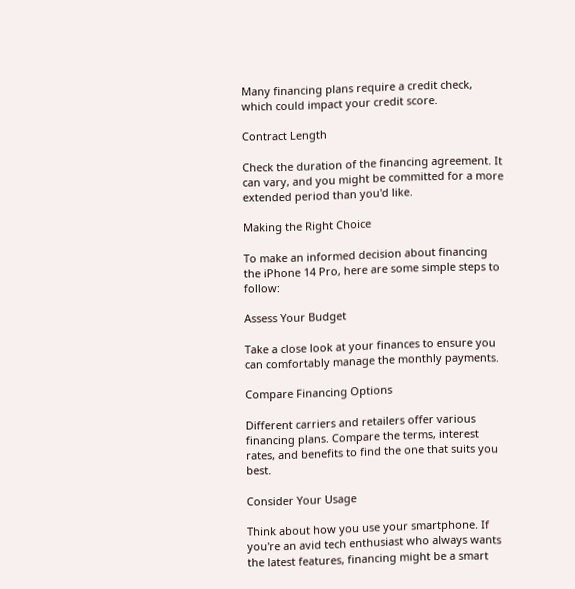Many financing plans require a credit check, which could impact your credit score.

Contract Length

Check the duration of the financing agreement. It can vary, and you might be committed for a more extended period than you'd like.

Making the Right Choice

To make an informed decision about financing the iPhone 14 Pro, here are some simple steps to follow:

Assess Your Budget

Take a close look at your finances to ensure you can comfortably manage the monthly payments.

Compare Financing Options

Different carriers and retailers offer various financing plans. Compare the terms, interest rates, and benefits to find the one that suits you best.

Consider Your Usage

Think about how you use your smartphone. If you're an avid tech enthusiast who always wants the latest features, financing might be a smart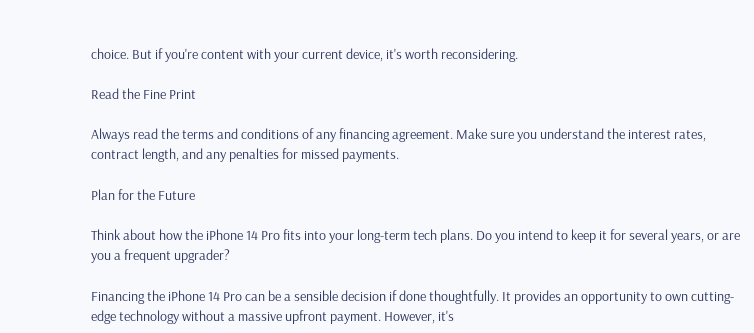choice. But if you're content with your current device, it's worth reconsidering.

Read the Fine Print

Always read the terms and conditions of any financing agreement. Make sure you understand the interest rates, contract length, and any penalties for missed payments.

Plan for the Future

Think about how the iPhone 14 Pro fits into your long-term tech plans. Do you intend to keep it for several years, or are you a frequent upgrader?

Financing the iPhone 14 Pro can be a sensible decision if done thoughtfully. It provides an opportunity to own cutting-edge technology without a massive upfront payment. However, it's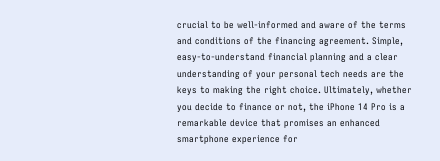crucial to be well-informed and aware of the terms and conditions of the financing agreement. Simple, easy-to-understand financial planning and a clear understanding of your personal tech needs are the keys to making the right choice. Ultimately, whether you decide to finance or not, the iPhone 14 Pro is a remarkable device that promises an enhanced smartphone experience for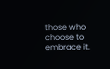those who choose to embrace it.